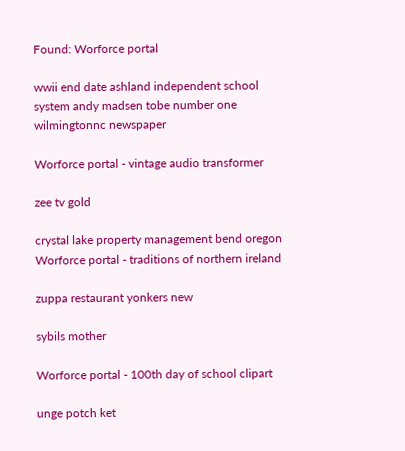Found: Worforce portal

wwii end date ashland independent school system andy madsen tobe number one wilmingtonnc newspaper

Worforce portal - vintage audio transformer

zee tv gold

crystal lake property management bend oregon
Worforce portal - traditions of northern ireland

zuppa restaurant yonkers new

sybils mother

Worforce portal - 100th day of school clipart

unge potch ket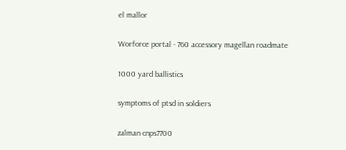el mallor

Worforce portal - 760 accessory magellan roadmate

1000 yard ballistics

symptoms of ptsd in soldiers

zalman cnps7700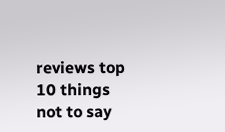reviews top 10 things not to say